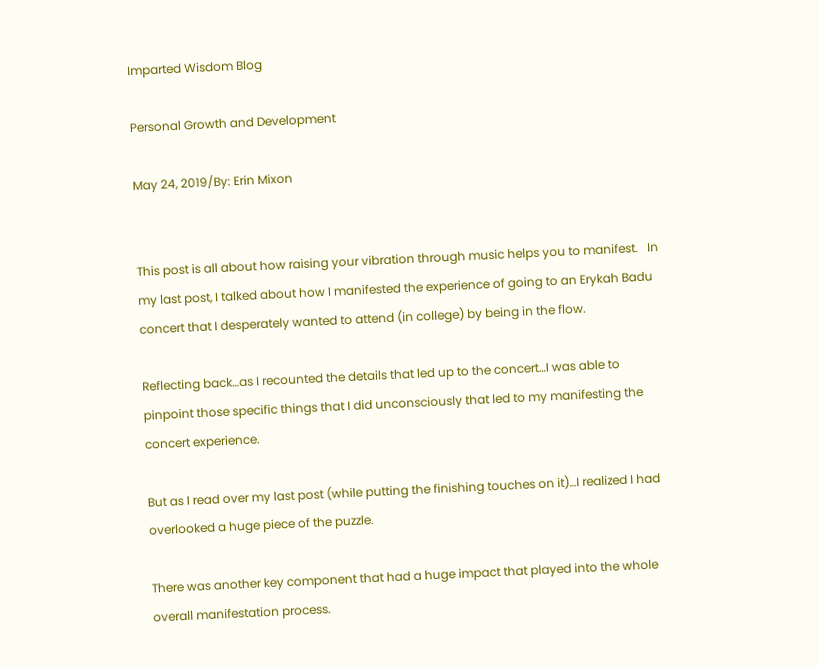Imparted Wisdom Blog

Personal Growth and Development

May 24, 2019/By: Erin Mixon


This post is all about how raising your vibration through music helps you to manifest.   In my last post, I talked about how I manifested the experience of going to an Erykah Badu concert that I desperately wanted to attend (in college) by being in the flow.

Reflecting back…as I recounted the details that led up to the concert…I was able to pinpoint those specific things that I did unconsciously that led to my manifesting the concert experience.

But as I read over my last post (while putting the finishing touches on it)…I realized I had overlooked a huge piece of the puzzle.

There was another key component that had a huge impact that played into the whole overall manifestation process.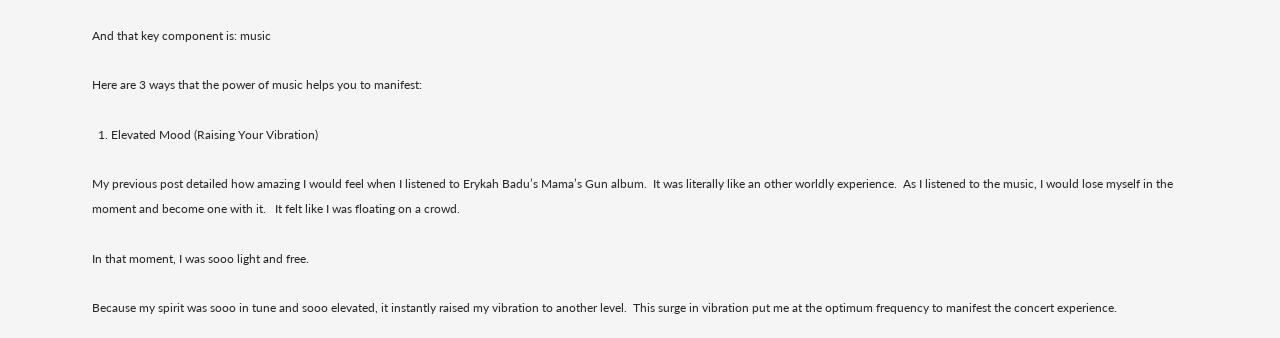And that key component is: music

Here are 3 ways that the power of music helps you to manifest:

  1. Elevated Mood (Raising Your Vibration)

My previous post detailed how amazing I would feel when I listened to Erykah Badu’s Mama’s Gun album.  It was literally like an other worldly experience.  As I listened to the music, I would lose myself in the moment and become one with it.   It felt like I was floating on a crowd.

In that moment, I was sooo light and free.

Because my spirit was sooo in tune and sooo elevated, it instantly raised my vibration to another level.  This surge in vibration put me at the optimum frequency to manifest the concert experience.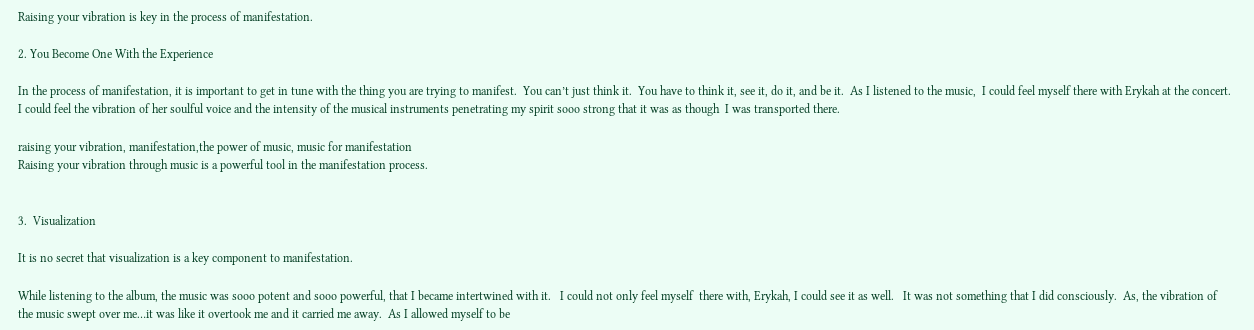Raising your vibration is key in the process of manifestation.

2. You Become One With the Experience

In the process of manifestation, it is important to get in tune with the thing you are trying to manifest.  You can’t just think it.  You have to think it, see it, do it, and be it.  As I listened to the music,  I could feel myself there with Erykah at the concert.   I could feel the vibration of her soulful voice and the intensity of the musical instruments penetrating my spirit sooo strong that it was as though  I was transported there.

raising your vibration, manifestation,the power of music, music for manifestation
Raising your vibration through music is a powerful tool in the manifestation process.


3.  Visualization

It is no secret that visualization is a key component to manifestation.

While listening to the album, the music was sooo potent and sooo powerful, that I became intertwined with it.   I could not only feel myself  there with, Erykah, I could see it as well.   It was not something that I did consciously.  As, the vibration of the music swept over me…it was like it overtook me and it carried me away.  As I allowed myself to be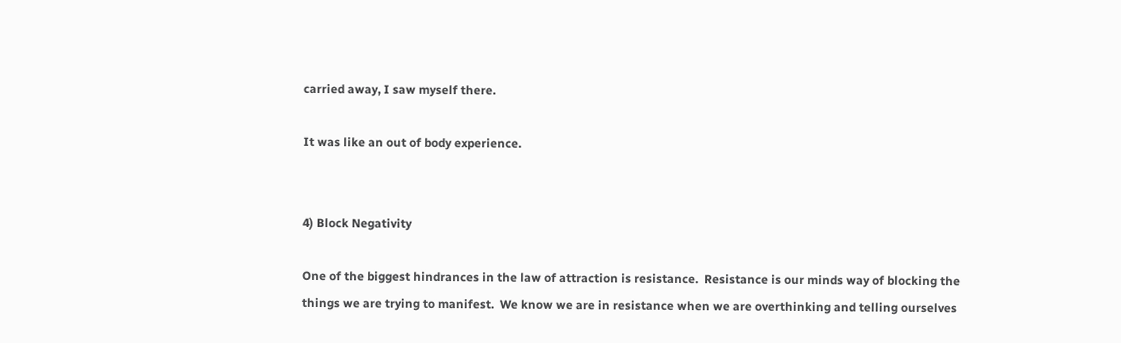carried away, I saw myself there.

It was like an out of body experience.


4) Block Negativity

One of the biggest hindrances in the law of attraction is resistance.  Resistance is our minds way of blocking the things we are trying to manifest.  We know we are in resistance when we are overthinking and telling ourselves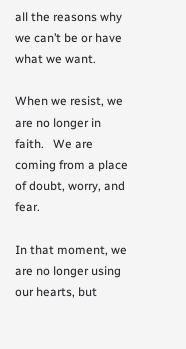all the reasons why we can’t be or have what we want.

When we resist, we are no longer in faith.   We are coming from a place of doubt, worry, and fear.

In that moment, we are no longer using our hearts, but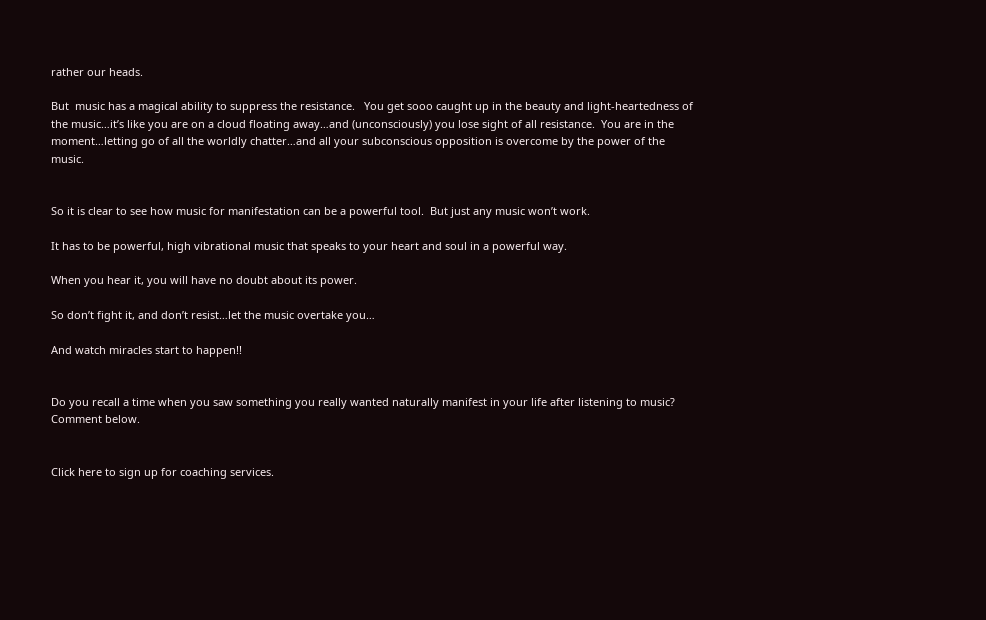rather our heads.

But  music has a magical ability to suppress the resistance.   You get sooo caught up in the beauty and light-heartedness of the music…it’s like you are on a cloud floating away…and (unconsciously) you lose sight of all resistance.  You are in the moment…letting go of all the worldly chatter…and all your subconscious opposition is overcome by the power of the music.


So it is clear to see how music for manifestation can be a powerful tool.  But just any music won’t work.

It has to be powerful, high vibrational music that speaks to your heart and soul in a powerful way.

When you hear it, you will have no doubt about its power.

So don’t fight it, and don’t resist…let the music overtake you…

And watch miracles start to happen!!


Do you recall a time when you saw something you really wanted naturally manifest in your life after listening to music?  Comment below.


Click here to sign up for coaching services.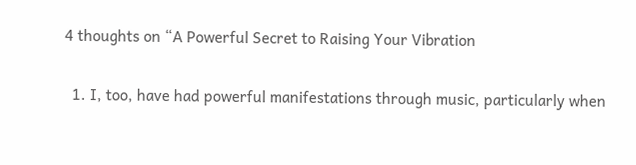4 thoughts on “A Powerful Secret to Raising Your Vibration

  1. I, too, have had powerful manifestations through music, particularly when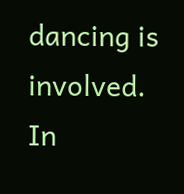dancing is involved. In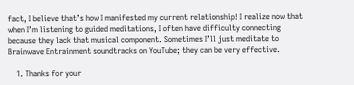fact, I believe that’s how I manifested my current relationship! I realize now that when I’m listening to guided meditations, I often have difficulty connecting because they lack that musical component. Sometimes I’ll just meditate to Brainwave Entrainment soundtracks on YouTube; they can be very effective.

    1. Thanks for your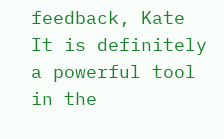feedback, Kate  It is definitely a powerful tool in the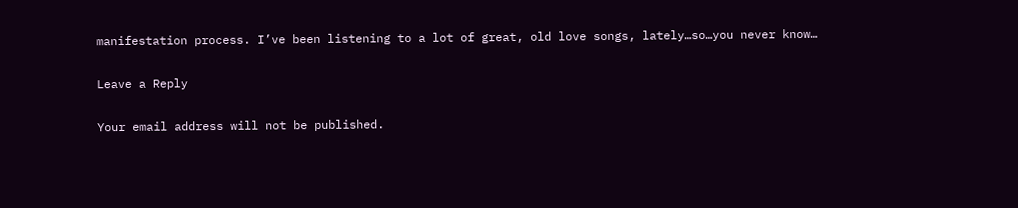manifestation process. I’ve been listening to a lot of great, old love songs, lately…so…you never know…

Leave a Reply

Your email address will not be published.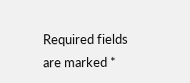Required fields are marked *